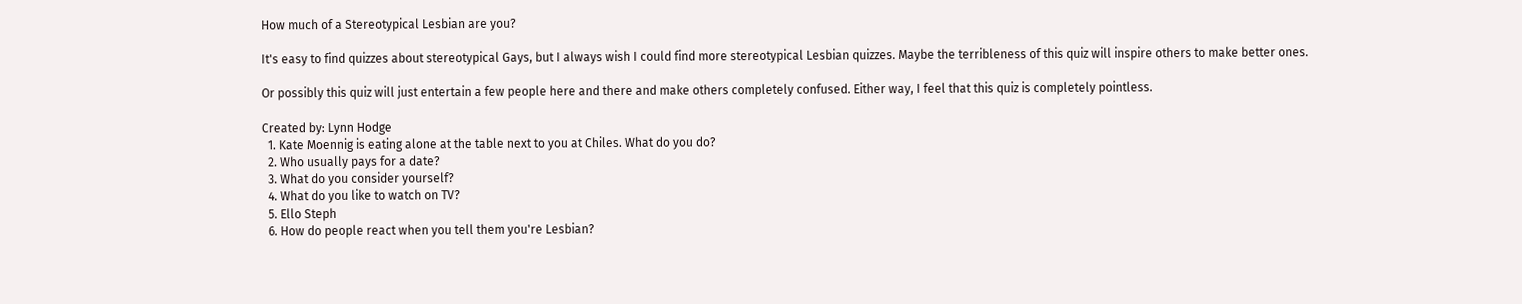How much of a Stereotypical Lesbian are you?

It's easy to find quizzes about stereotypical Gays, but I always wish I could find more stereotypical Lesbian quizzes. Maybe the terribleness of this quiz will inspire others to make better ones.

Or possibly this quiz will just entertain a few people here and there and make others completely confused. Either way, I feel that this quiz is completely pointless.

Created by: Lynn Hodge
  1. Kate Moennig is eating alone at the table next to you at Chiles. What do you do?
  2. Who usually pays for a date?
  3. What do you consider yourself?
  4. What do you like to watch on TV?
  5. Ello Steph
  6. How do people react when you tell them you're Lesbian?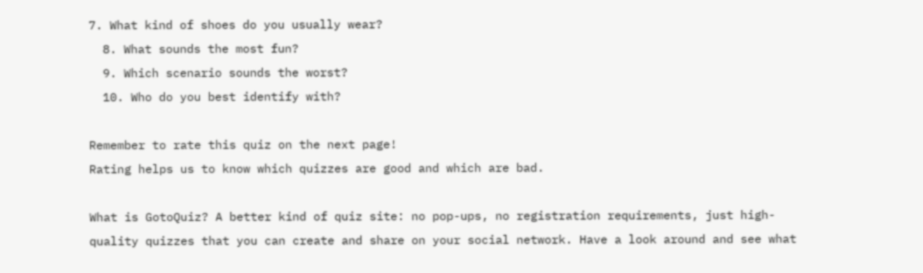7. What kind of shoes do you usually wear?
  8. What sounds the most fun?
  9. Which scenario sounds the worst?
  10. Who do you best identify with?

Remember to rate this quiz on the next page!
Rating helps us to know which quizzes are good and which are bad.

What is GotoQuiz? A better kind of quiz site: no pop-ups, no registration requirements, just high-quality quizzes that you can create and share on your social network. Have a look around and see what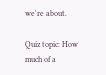we're about.

Quiz topic: How much of a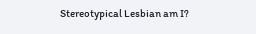Stereotypical Lesbian am I?